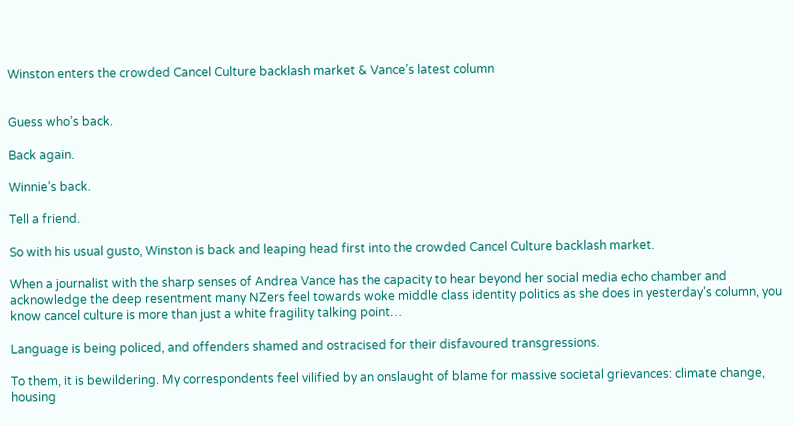Winston enters the crowded Cancel Culture backlash market & Vance’s latest column


Guess who’s back.

Back again.

Winnie’s back.

Tell a friend.

So with his usual gusto, Winston is back and leaping head first into the crowded Cancel Culture backlash market.

When a journalist with the sharp senses of Andrea Vance has the capacity to hear beyond her social media echo chamber and acknowledge the deep resentment many NZers feel towards woke middle class identity politics as she does in yesterday’s column, you know cancel culture is more than just a white fragility talking point…

Language is being policed, and offenders shamed and ostracised for their disfavoured transgressions.

To them, it is bewildering. My correspondents feel vilified by an onslaught of blame for massive societal grievances: climate change, housing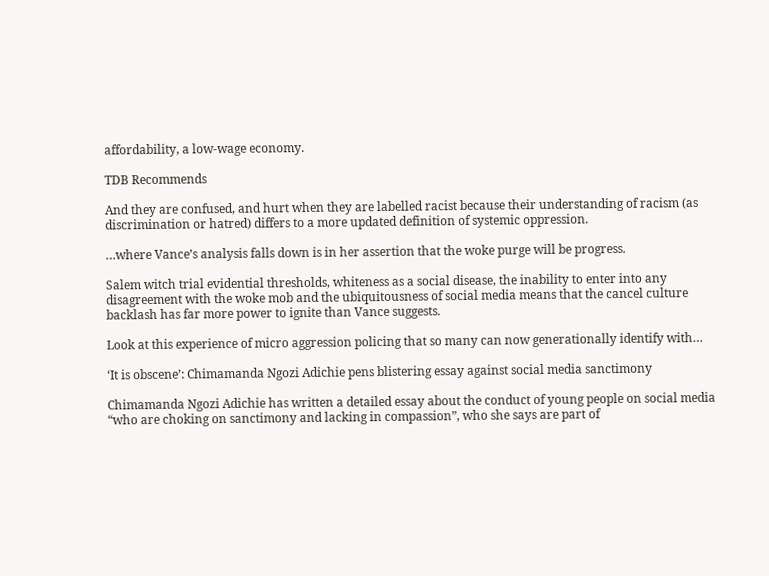affordability, a low-wage economy.

TDB Recommends

And they are confused, and hurt when they are labelled racist because their understanding of racism (as discrimination or hatred) differs to a more updated definition of systemic oppression.

…where Vance’s analysis falls down is in her assertion that the woke purge will be progress.

Salem witch trial evidential thresholds, whiteness as a social disease, the inability to enter into any disagreement with the woke mob and the ubiquitousness of social media means that the cancel culture backlash has far more power to ignite than Vance suggests.

Look at this experience of micro aggression policing that so many can now generationally identify with…

‘It is obscene’: Chimamanda Ngozi Adichie pens blistering essay against social media sanctimony

Chimamanda Ngozi Adichie has written a detailed essay about the conduct of young people on social media “who are choking on sanctimony and lacking in compassion”, who she says are part of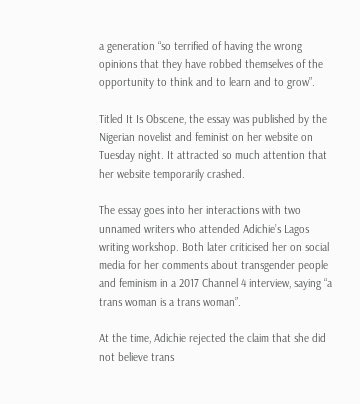a generation “so terrified of having the wrong opinions that they have robbed themselves of the opportunity to think and to learn and to grow”.

Titled It Is Obscene, the essay was published by the Nigerian novelist and feminist on her website on Tuesday night. It attracted so much attention that her website temporarily crashed.

The essay goes into her interactions with two unnamed writers who attended Adichie’s Lagos writing workshop. Both later criticised her on social media for her comments about transgender people and feminism in a 2017 Channel 4 interview, saying “a trans woman is a trans woman”.

At the time, Adichie rejected the claim that she did not believe trans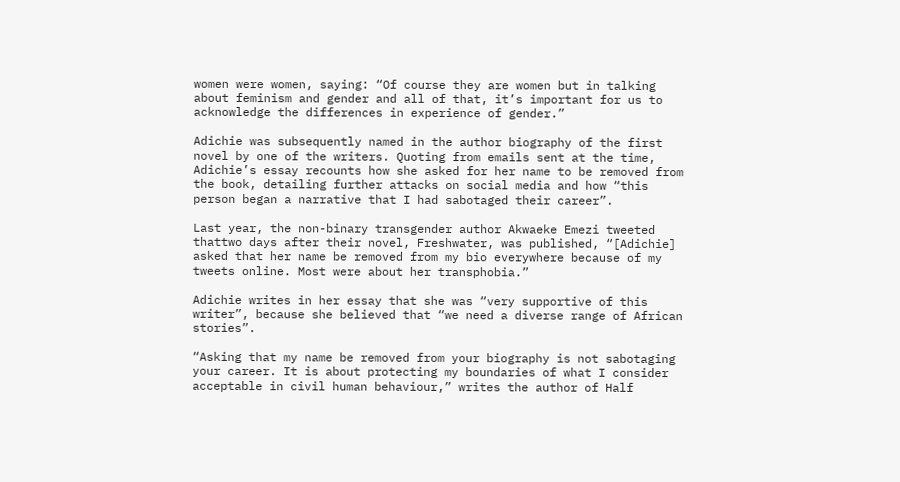women were women, saying: “Of course they are women but in talking about feminism and gender and all of that, it’s important for us to acknowledge the differences in experience of gender.”

Adichie was subsequently named in the author biography of the first novel by one of the writers. Quoting from emails sent at the time, Adichie’s essay recounts how she asked for her name to be removed from the book, detailing further attacks on social media and how “this person began a narrative that I had sabotaged their career”.

Last year, the non-binary transgender author Akwaeke Emezi tweeted thattwo days after their novel, Freshwater, was published, “[Adichie] asked that her name be removed from my bio everywhere because of my tweets online. Most were about her transphobia.”

Adichie writes in her essay that she was “very supportive of this writer”, because she believed that “we need a diverse range of African stories”.

“Asking that my name be removed from your biography is not sabotaging your career. It is about protecting my boundaries of what I consider acceptable in civil human behaviour,” writes the author of Half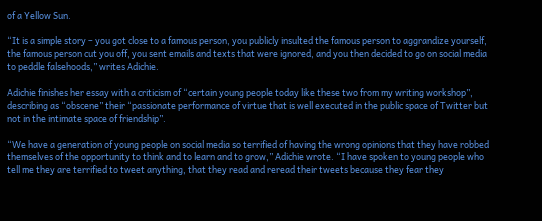of a Yellow Sun.

“It is a simple story – you got close to a famous person, you publicly insulted the famous person to aggrandize yourself, the famous person cut you off, you sent emails and texts that were ignored, and you then decided to go on social media to peddle falsehoods,” writes Adichie.

Adichie finishes her essay with a criticism of “certain young people today like these two from my writing workshop”, describing as “obscene” their “passionate performance of virtue that is well executed in the public space of Twitter but not in the intimate space of friendship”.

“We have a generation of young people on social media so terrified of having the wrong opinions that they have robbed themselves of the opportunity to think and to learn and to grow,” Adichie wrote. “I have spoken to young people who tell me they are terrified to tweet anything, that they read and reread their tweets because they fear they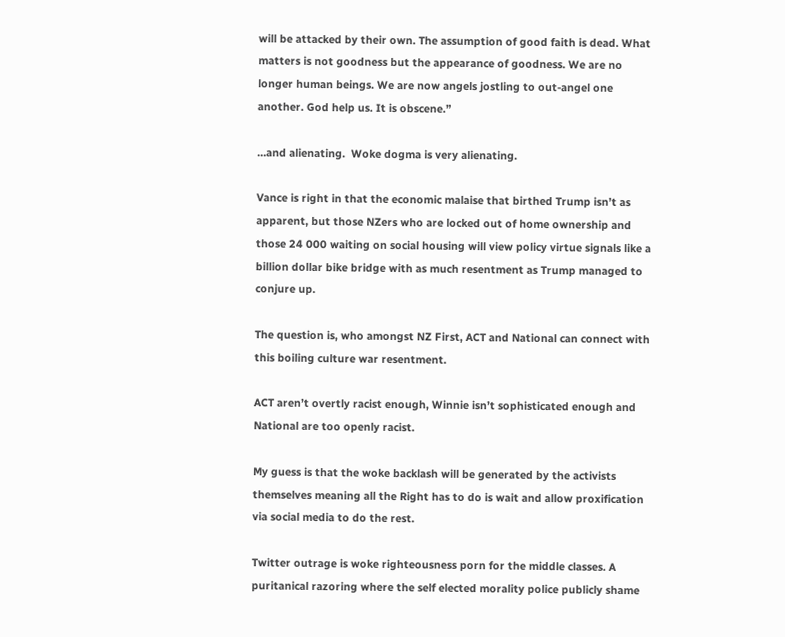will be attacked by their own. The assumption of good faith is dead. What matters is not goodness but the appearance of goodness. We are no longer human beings. We are now angels jostling to out-angel one another. God help us. It is obscene.”

…and alienating.  Woke dogma is very alienating.

Vance is right in that the economic malaise that birthed Trump isn’t as apparent, but those NZers who are locked out of home ownership and those 24 000 waiting on social housing will view policy virtue signals like a billion dollar bike bridge with as much resentment as Trump managed to conjure up.

The question is, who amongst NZ First, ACT and National can connect with this boiling culture war resentment.

ACT aren’t overtly racist enough, Winnie isn’t sophisticated enough and National are too openly racist.

My guess is that the woke backlash will be generated by the activists themselves meaning all the Right has to do is wait and allow proxification via social media to do the rest.

Twitter outrage is woke righteousness porn for the middle classes. A puritanical razoring where the self elected morality police publicly shame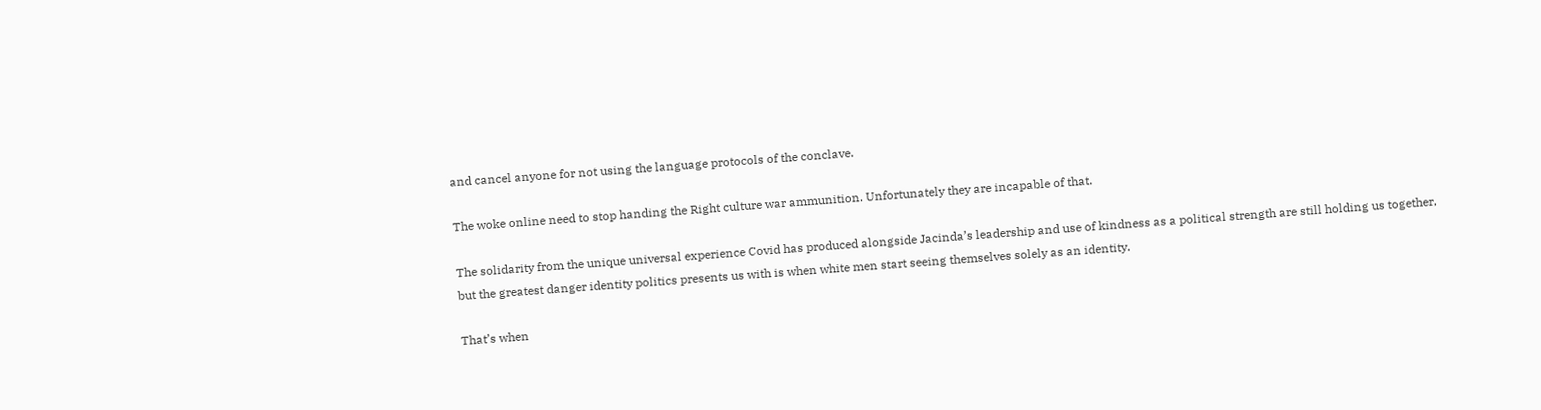and cancel anyone for not using the language protocols of the conclave.

The woke online need to stop handing the Right culture war ammunition. Unfortunately they are incapable of that.

The solidarity from the unique universal experience Covid has produced alongside Jacinda’s leadership and use of kindness as a political strength are still holding us together, but the greatest danger identity politics presents us with is when white men start seeing themselves solely as an identity.

That’s when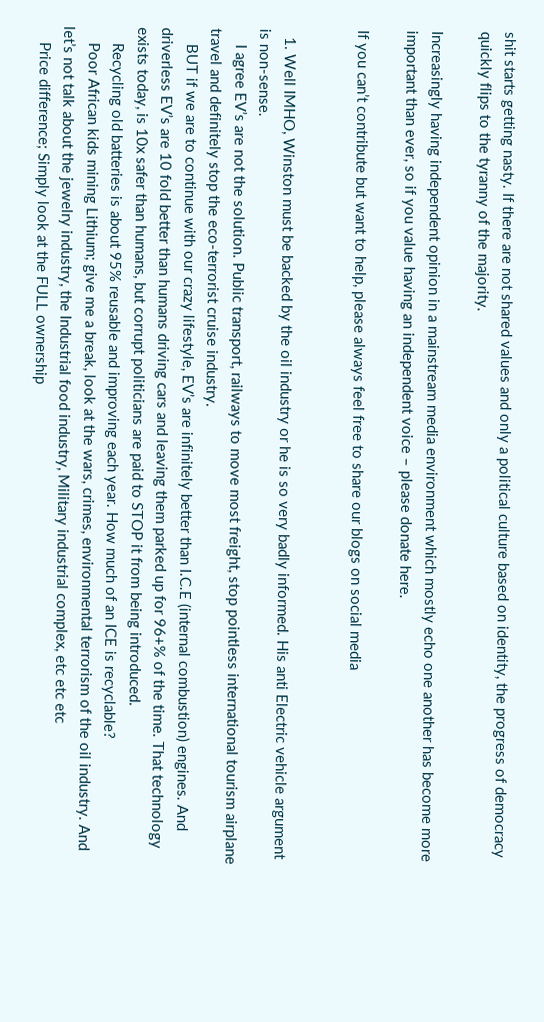shit starts getting nasty. If there are not shared values and only a political culture based on identity, the progress of democracy quickly flips to the tyranny of the majority.

Increasingly having independent opinion in a mainstream media environment which mostly echo one another has become more important than ever, so if you value having an independent voice – please donate here.

If you can’t contribute but want to help, please always feel free to share our blogs on social media


  1. Well IMHO, Winston must be backed by the oil industry or he is so very badly informed. His anti Electric vehicle argument is non-sense.
    I agree EV’s are not the solution. Public transport, railways to move most freight, stop pointless international tourism airplane travel and definitely stop the eco-terrorist cruise industry.
    BUT if we are to continue with our crazy lifestyle, EV’s are infinitely better than I.C.E (internal combustion) engines. And driverless EV’s are 10 fold better than humans driving cars and leaving them parked up for 96+% of the time. That technology exists today, is 10x safer than humans, but corrupt politicians are paid to STOP it from being introduced.
    Recycling old batteries is about 95% reusable and improving each year. How much of an ICE is recyclable?
    Poor African kids mining Lithium; give me a break, look at the wars, crimes, environmental terrorism of the oil industry. And let’s not talk about the jewelry industry, the Industrial food industry, Military industrial complex, etc etc etc
    Price difference; Simply look at the FULL ownership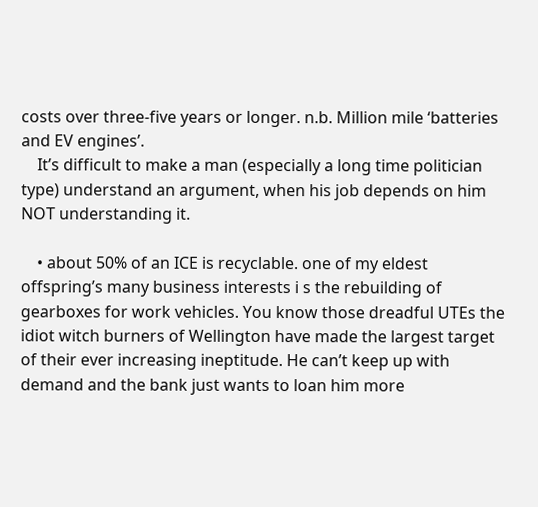costs over three-five years or longer. n.b. Million mile ‘batteries and EV engines’.
    It’s difficult to make a man (especially a long time politician type) understand an argument, when his job depends on him NOT understanding it.

    • about 50% of an ICE is recyclable. one of my eldest offspring’s many business interests i s the rebuilding of gearboxes for work vehicles. You know those dreadful UTEs the idiot witch burners of Wellington have made the largest target of their ever increasing ineptitude. He can’t keep up with demand and the bank just wants to loan him more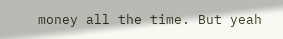money all the time. But yeah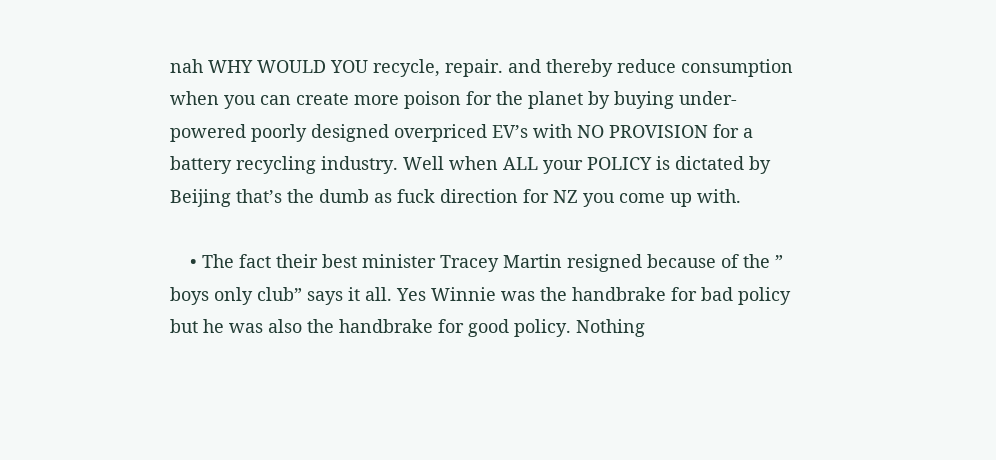nah WHY WOULD YOU recycle, repair. and thereby reduce consumption when you can create more poison for the planet by buying under-powered poorly designed overpriced EV’s with NO PROVISION for a battery recycling industry. Well when ALL your POLICY is dictated by Beijing that’s the dumb as fuck direction for NZ you come up with.

    • The fact their best minister Tracey Martin resigned because of the ” boys only club” says it all. Yes Winnie was the handbrake for bad policy but he was also the handbrake for good policy. Nothing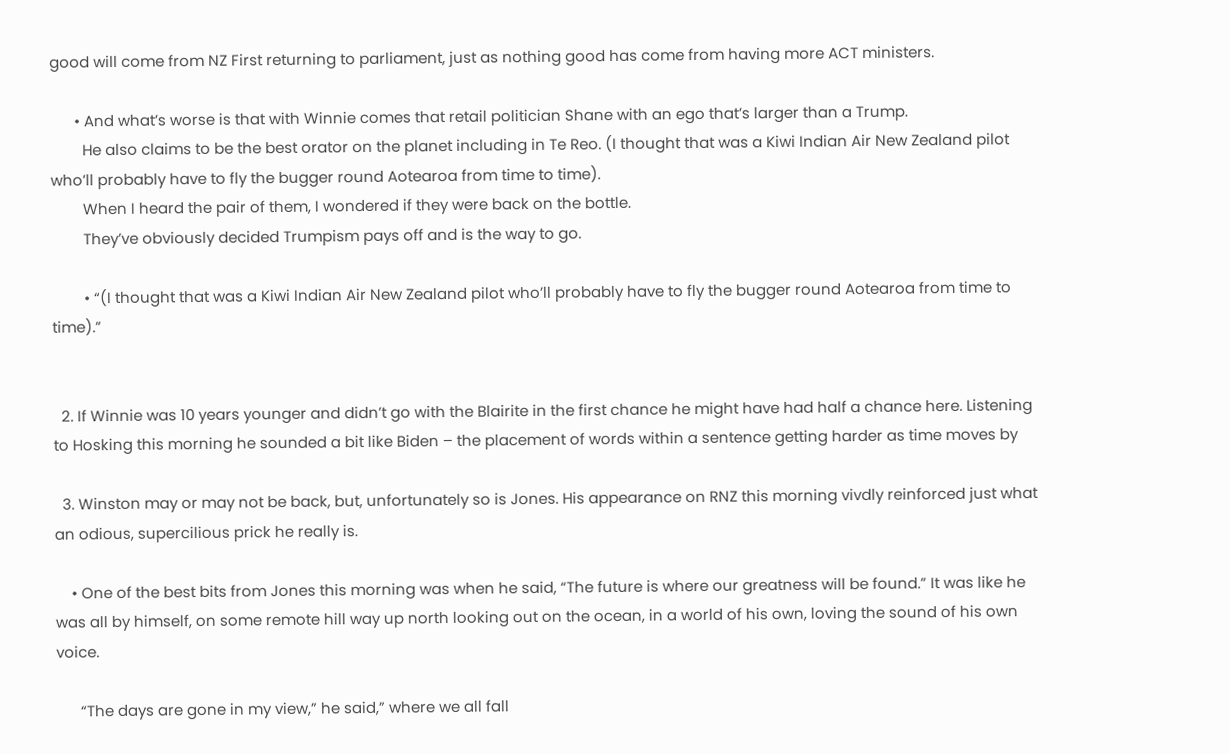good will come from NZ First returning to parliament, just as nothing good has come from having more ACT ministers.

      • And what’s worse is that with Winnie comes that retail politician Shane with an ego that’s larger than a Trump.
        He also claims to be the best orator on the planet including in Te Reo. (I thought that was a Kiwi Indian Air New Zealand pilot who’ll probably have to fly the bugger round Aotearoa from time to time).
        When I heard the pair of them, I wondered if they were back on the bottle.
        They’ve obviously decided Trumpism pays off and is the way to go.

        • “(I thought that was a Kiwi Indian Air New Zealand pilot who’ll probably have to fly the bugger round Aotearoa from time to time).”


  2. If Winnie was 10 years younger and didn’t go with the Blairite in the first chance he might have had half a chance here. Listening to Hosking this morning he sounded a bit like Biden – the placement of words within a sentence getting harder as time moves by

  3. Winston may or may not be back, but, unfortunately so is Jones. His appearance on RNZ this morning vivdly reinforced just what an odious, supercilious prick he really is.

    • One of the best bits from Jones this morning was when he said, “The future is where our greatness will be found.” It was like he was all by himself, on some remote hill way up north looking out on the ocean, in a world of his own, loving the sound of his own voice.

      “The days are gone in my view,” he said,” where we all fall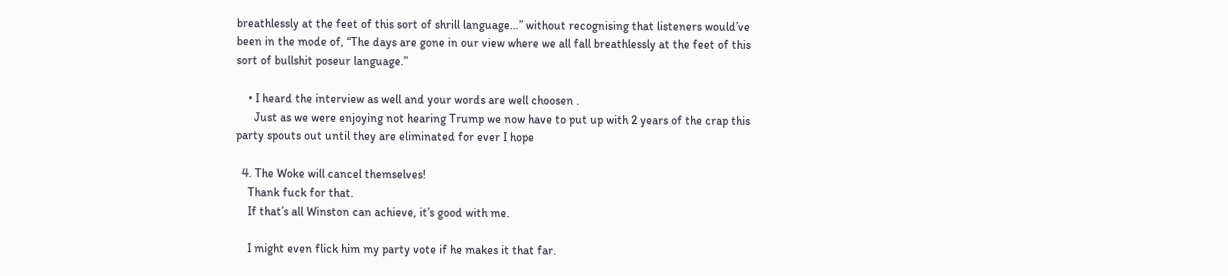breathlessly at the feet of this sort of shrill language…” without recognising that listeners would’ve been in the mode of, “The days are gone in our view where we all fall breathlessly at the feet of this sort of bullshit poseur language.”

    • I heard the interview as well and your words are well choosen .
      Just as we were enjoying not hearing Trump we now have to put up with 2 years of the crap this party spouts out until they are eliminated for ever I hope

  4. The Woke will cancel themselves!
    Thank fuck for that.
    If that’s all Winston can achieve, it’s good with me.

    I might even flick him my party vote if he makes it that far.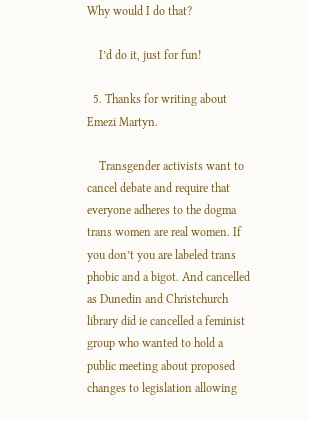Why would I do that?

    I’d do it, just for fun!

  5. Thanks for writing about Emezi Martyn.

    Transgender activists want to cancel debate and require that everyone adheres to the dogma trans women are real women. If you don’t you are labeled trans phobic and a bigot. And cancelled as Dunedin and Christchurch library did ie cancelled a feminist group who wanted to hold a public meeting about proposed changes to legislation allowing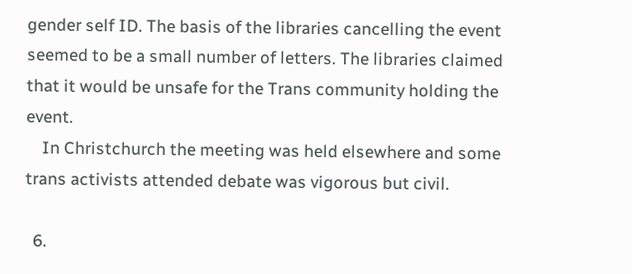gender self ID. The basis of the libraries cancelling the event seemed to be a small number of letters. The libraries claimed that it would be unsafe for the Trans community holding the event.
    In Christchurch the meeting was held elsewhere and some trans activists attended debate was vigorous but civil.

  6.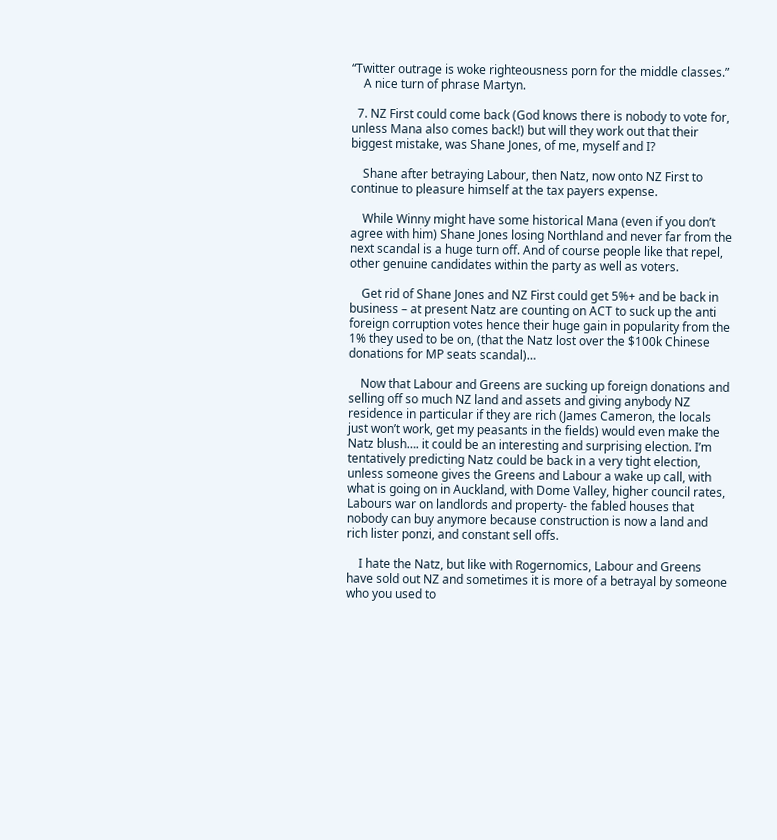“Twitter outrage is woke righteousness porn for the middle classes.”
    A nice turn of phrase Martyn.

  7. NZ First could come back (God knows there is nobody to vote for, unless Mana also comes back!) but will they work out that their biggest mistake, was Shane Jones, of me, myself and I?

    Shane after betraying Labour, then Natz, now onto NZ First to continue to pleasure himself at the tax payers expense.

    While Winny might have some historical Mana (even if you don’t agree with him) Shane Jones losing Northland and never far from the next scandal is a huge turn off. And of course people like that repel, other genuine candidates within the party as well as voters.

    Get rid of Shane Jones and NZ First could get 5%+ and be back in business – at present Natz are counting on ACT to suck up the anti foreign corruption votes hence their huge gain in popularity from the 1% they used to be on, (that the Natz lost over the $100k Chinese donations for MP seats scandal)…

    Now that Labour and Greens are sucking up foreign donations and selling off so much NZ land and assets and giving anybody NZ residence in particular if they are rich (James Cameron, the locals just won’t work, get my peasants in the fields) would even make the Natz blush…. it could be an interesting and surprising election. I’m tentatively predicting Natz could be back in a very tight election, unless someone gives the Greens and Labour a wake up call, with what is going on in Auckland, with Dome Valley, higher council rates, Labours war on landlords and property- the fabled houses that nobody can buy anymore because construction is now a land and rich lister ponzi, and constant sell offs.

    I hate the Natz, but like with Rogernomics, Labour and Greens have sold out NZ and sometimes it is more of a betrayal by someone who you used to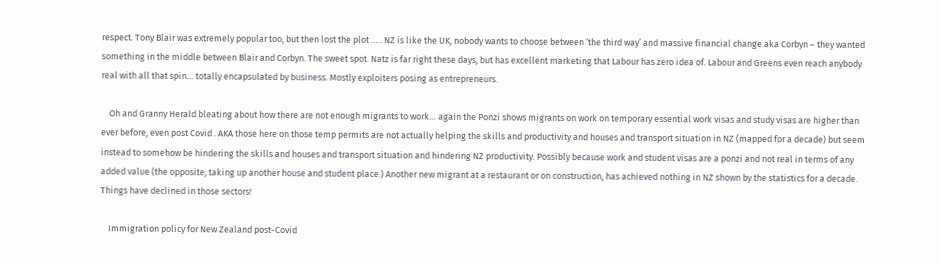respect. Tony Blair was extremely popular too, but then lost the plot ….. NZ is like the UK, nobody wants to choose between ‘the third way’ and massive financial change aka Corbyn – they wanted something in the middle between Blair and Corbyn. The sweet spot. Natz is far right these days, but has excellent marketing that Labour has zero idea of. Labour and Greens even reach anybody real with all that spin… totally encapsulated by business. Mostly exploiters posing as entrepreneurs.

    Oh and Granny Herald bleating about how there are not enough migrants to work… again the Ponzi shows migrants on work on temporary essential work visas and study visas are higher than ever before, even post Covid . AKA those here on those temp permits are not actually helping the skills and productivity and houses and transport situation in NZ (mapped for a decade) but seem instead to somehow be hindering the skills and houses and transport situation and hindering NZ productivity. Possibly because work and student visas are a ponzi and not real in terms of any added value (the opposite, taking up another house and student place.) Another new migrant at a restaurant or on construction, has achieved nothing in NZ shown by the statistics for a decade. Things have declined in those sectors!

    Immigration policy for New Zealand post-Covid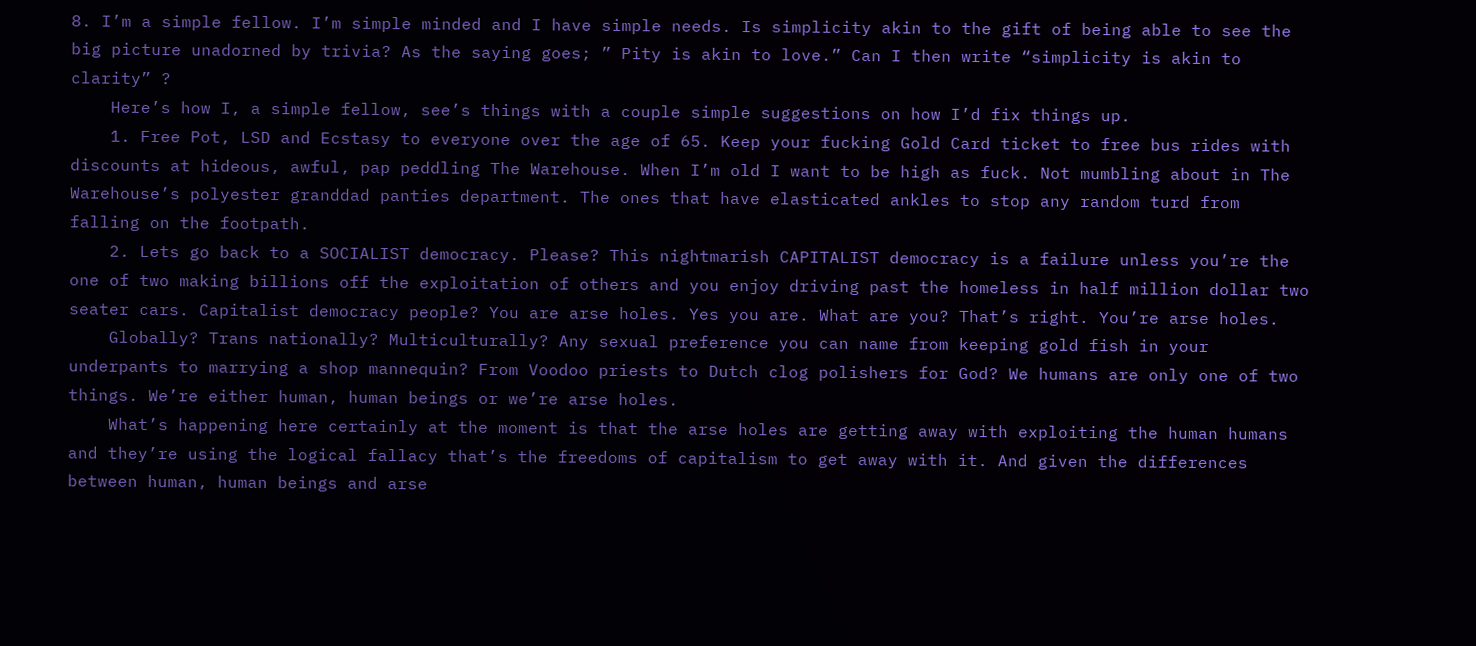8. I’m a simple fellow. I’m simple minded and I have simple needs. Is simplicity akin to the gift of being able to see the big picture unadorned by trivia? As the saying goes; ” Pity is akin to love.” Can I then write “simplicity is akin to clarity” ?
    Here’s how I, a simple fellow, see’s things with a couple simple suggestions on how I’d fix things up.
    1. Free Pot, LSD and Ecstasy to everyone over the age of 65. Keep your fucking Gold Card ticket to free bus rides with discounts at hideous, awful, pap peddling The Warehouse. When I’m old I want to be high as fuck. Not mumbling about in The Warehouse’s polyester granddad panties department. The ones that have elasticated ankles to stop any random turd from falling on the footpath.
    2. Lets go back to a SOCIALIST democracy. Please? This nightmarish CAPITALIST democracy is a failure unless you’re the one of two making billions off the exploitation of others and you enjoy driving past the homeless in half million dollar two seater cars. Capitalist democracy people? You are arse holes. Yes you are. What are you? That’s right. You’re arse holes.
    Globally? Trans nationally? Multiculturally? Any sexual preference you can name from keeping gold fish in your underpants to marrying a shop mannequin? From Voodoo priests to Dutch clog polishers for God? We humans are only one of two things. We’re either human, human beings or we’re arse holes.
    What’s happening here certainly at the moment is that the arse holes are getting away with exploiting the human humans and they’re using the logical fallacy that’s the freedoms of capitalism to get away with it. And given the differences between human, human beings and arse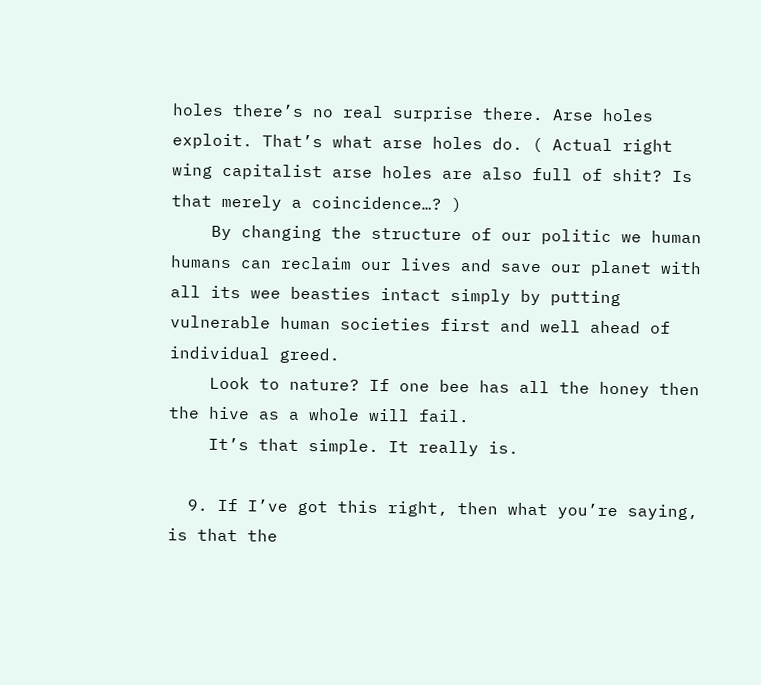holes there’s no real surprise there. Arse holes exploit. That’s what arse holes do. ( Actual right wing capitalist arse holes are also full of shit? Is that merely a coincidence…? )
    By changing the structure of our politic we human humans can reclaim our lives and save our planet with all its wee beasties intact simply by putting vulnerable human societies first and well ahead of individual greed.
    Look to nature? If one bee has all the honey then the hive as a whole will fail.
    It’s that simple. It really is.

  9. If I’ve got this right, then what you’re saying, is that the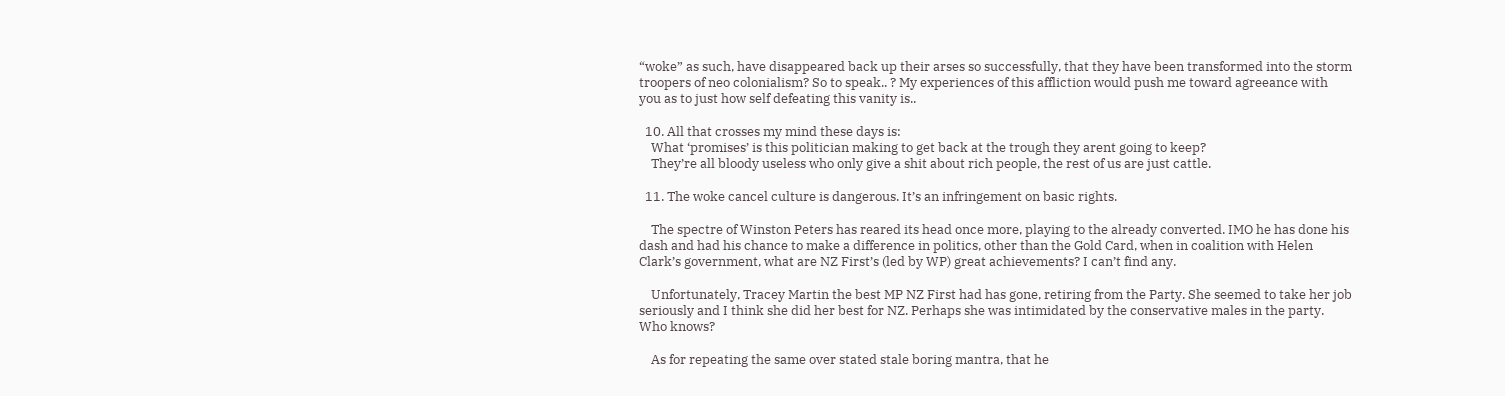“woke” as such, have disappeared back up their arses so successfully, that they have been transformed into the storm troopers of neo colonialism? So to speak.. ? My experiences of this affliction would push me toward agreeance with you as to just how self defeating this vanity is..

  10. All that crosses my mind these days is:
    What ‘promises’ is this politician making to get back at the trough they arent going to keep?
    They’re all bloody useless who only give a shit about rich people, the rest of us are just cattle.

  11. The woke cancel culture is dangerous. It’s an infringement on basic rights.

    The spectre of Winston Peters has reared its head once more, playing to the already converted. IMO he has done his dash and had his chance to make a difference in politics, other than the Gold Card, when in coalition with Helen Clark’s government, what are NZ First’s (led by WP) great achievements? I can’t find any.

    Unfortunately, Tracey Martin the best MP NZ First had has gone, retiring from the Party. She seemed to take her job seriously and I think she did her best for NZ. Perhaps she was intimidated by the conservative males in the party. Who knows?

    As for repeating the same over stated stale boring mantra, that he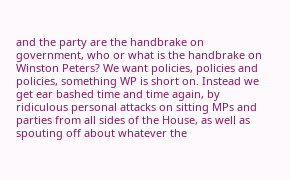and the party are the handbrake on government, who or what is the handbrake on Winston Peters? We want policies, policies and policies, something WP is short on. Instead we get ear bashed time and time again, by ridiculous personal attacks on sitting MPs and parties from all sides of the House, as well as spouting off about whatever the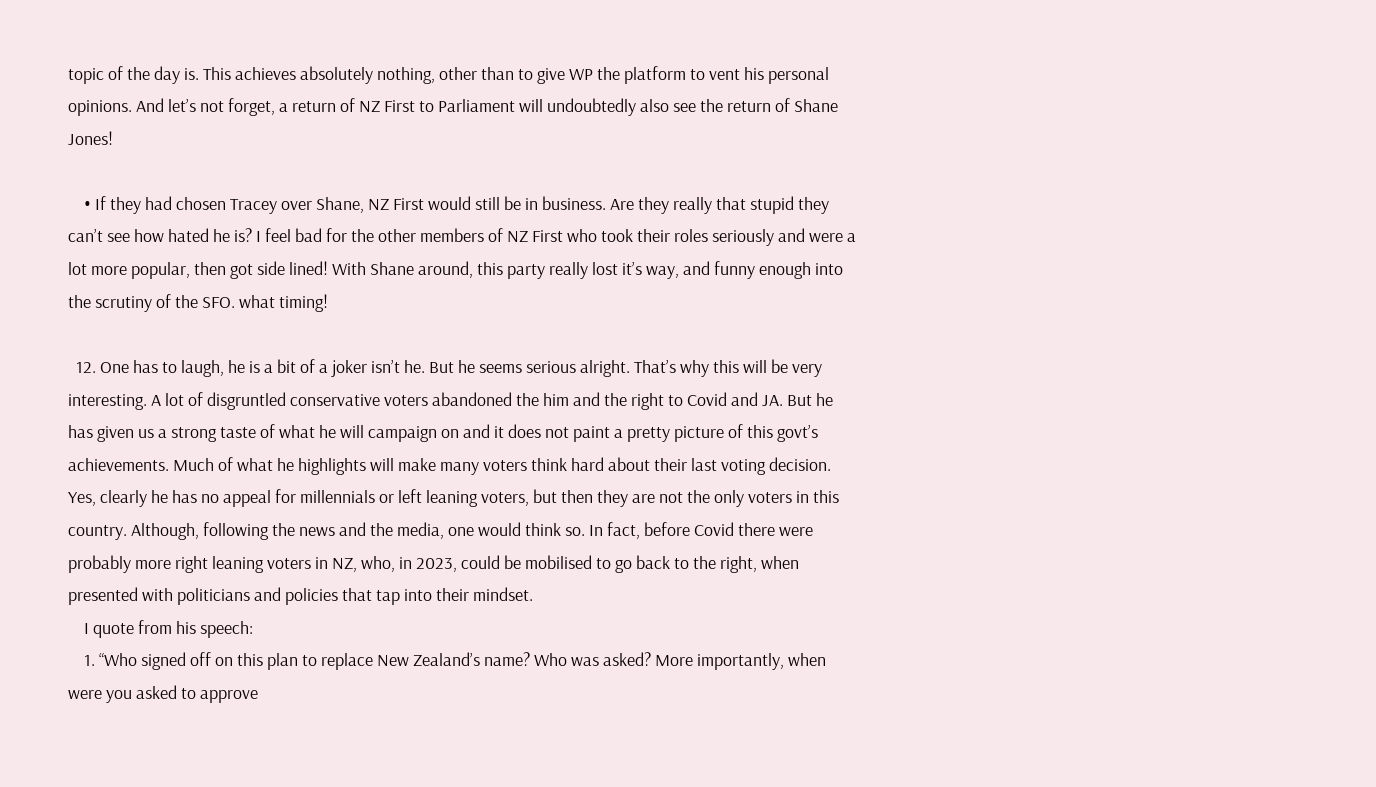topic of the day is. This achieves absolutely nothing, other than to give WP the platform to vent his personal opinions. And let’s not forget, a return of NZ First to Parliament will undoubtedly also see the return of Shane Jones!

    • If they had chosen Tracey over Shane, NZ First would still be in business. Are they really that stupid they can’t see how hated he is? I feel bad for the other members of NZ First who took their roles seriously and were a lot more popular, then got side lined! With Shane around, this party really lost it’s way, and funny enough into the scrutiny of the SFO. what timing!

  12. One has to laugh, he is a bit of a joker isn’t he. But he seems serious alright. That’s why this will be very interesting. A lot of disgruntled conservative voters abandoned the him and the right to Covid and JA. But he has given us a strong taste of what he will campaign on and it does not paint a pretty picture of this govt’s achievements. Much of what he highlights will make many voters think hard about their last voting decision. Yes, clearly he has no appeal for millennials or left leaning voters, but then they are not the only voters in this country. Although, following the news and the media, one would think so. In fact, before Covid there were probably more right leaning voters in NZ, who, in 2023, could be mobilised to go back to the right, when presented with politicians and policies that tap into their mindset.
    I quote from his speech:
    1. “Who signed off on this plan to replace New Zealand’s name? Who was asked? More importantly, when were you asked to approve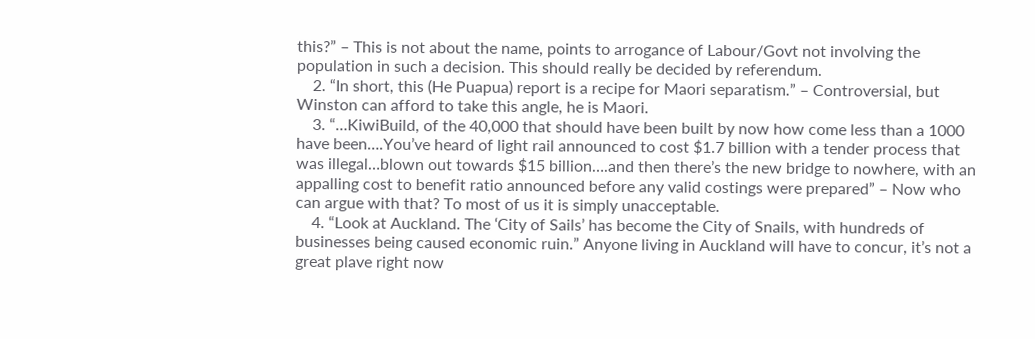this?” – This is not about the name, points to arrogance of Labour/Govt not involving the population in such a decision. This should really be decided by referendum.
    2. “In short, this (He Puapua) report is a recipe for Maori separatism.” – Controversial, but Winston can afford to take this angle, he is Maori.
    3. “…KiwiBuild, of the 40,000 that should have been built by now how come less than a 1000 have been….You’ve heard of light rail announced to cost $1.7 billion with a tender process that was illegal…blown out towards $15 billion….and then there’s the new bridge to nowhere, with an appalling cost to benefit ratio announced before any valid costings were prepared” – Now who can argue with that? To most of us it is simply unacceptable.
    4. “Look at Auckland. The ‘City of Sails’ has become the City of Snails, with hundreds of businesses being caused economic ruin.” Anyone living in Auckland will have to concur, it’s not a great plave right now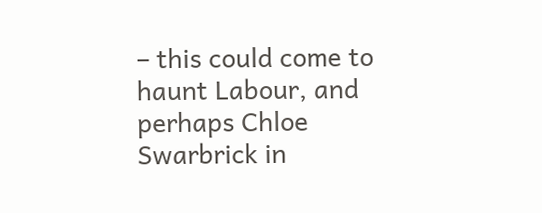– this could come to haunt Labour, and perhaps Chloe Swarbrick in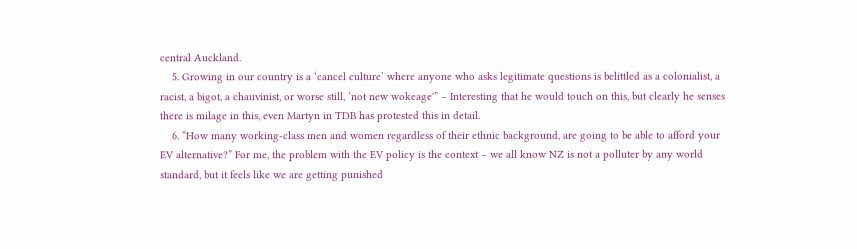central Auckland.
    5. Growing in our country is a ‘cancel culture’ where anyone who asks legitimate questions is belittled as a colonialist, a racist, a bigot, a chauvinist, or worse still, ‘not new wokeage'” – Interesting that he would touch on this, but clearly he senses there is milage in this, even Martyn in TDB has protested this in detail.
    6. “How many working-class men and women regardless of their ethnic background, are going to be able to afford your EV alternative?” For me, the problem with the EV policy is the context – we all know NZ is not a polluter by any world standard, but it feels like we are getting punished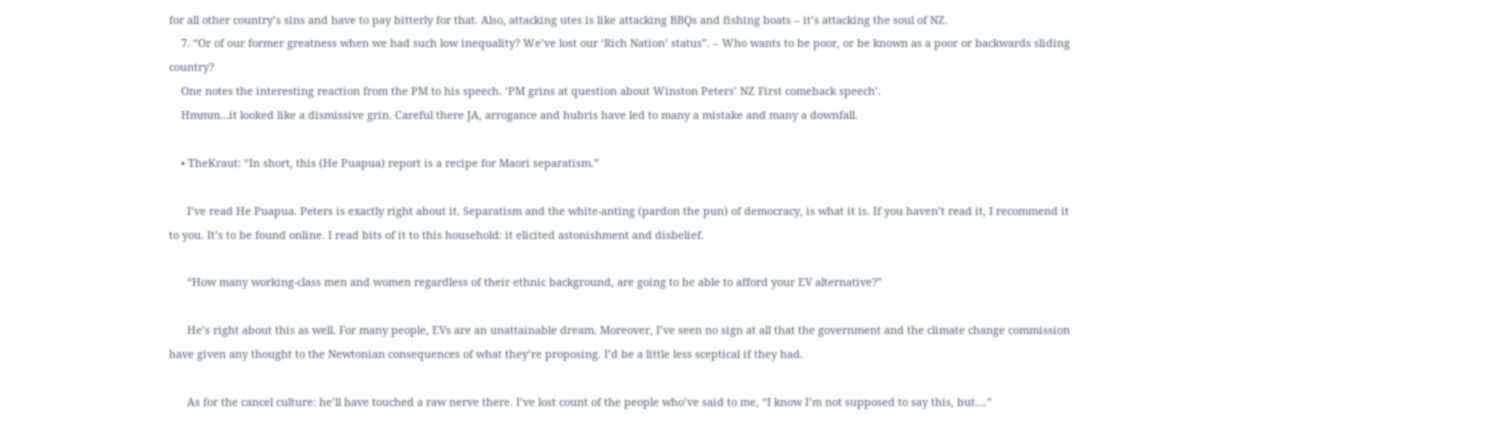for all other country’s sins and have to pay bitterly for that. Also, attacking utes is like attacking BBQs and fishing boats – it’s attacking the soul of NZ.
    7. “Or of our former greatness when we had such low inequality? We’ve lost our ‘Rich Nation’ status”. – Who wants to be poor, or be known as a poor or backwards sliding country?
    One notes the interesting reaction from the PM to his speech. ‘PM grins at question about Winston Peters’ NZ First comeback speech’.
    Hmmm…it looked like a dismissive grin. Careful there JA, arrogance and hubris have led to many a mistake and many a downfall.

    • TheKraut: “In short, this (He Puapua) report is a recipe for Maori separatism.”

      I’ve read He Puapua. Peters is exactly right about it. Separatism and the white-anting (pardon the pun) of democracy, is what it is. If you haven’t read it, I recommend it to you. It’s to be found online. I read bits of it to this household: it elicited astonishment and disbelief.

      “How many working-class men and women regardless of their ethnic background, are going to be able to afford your EV alternative?”

      He’s right about this as well. For many people, EVs are an unattainable dream. Moreover, I’ve seen no sign at all that the government and the climate change commission have given any thought to the Newtonian consequences of what they’re proposing. I’d be a little less sceptical if they had.

      As for the cancel culture: he’ll have touched a raw nerve there. I’ve lost count of the people who’ve said to me, “I know I’m not supposed to say this, but….”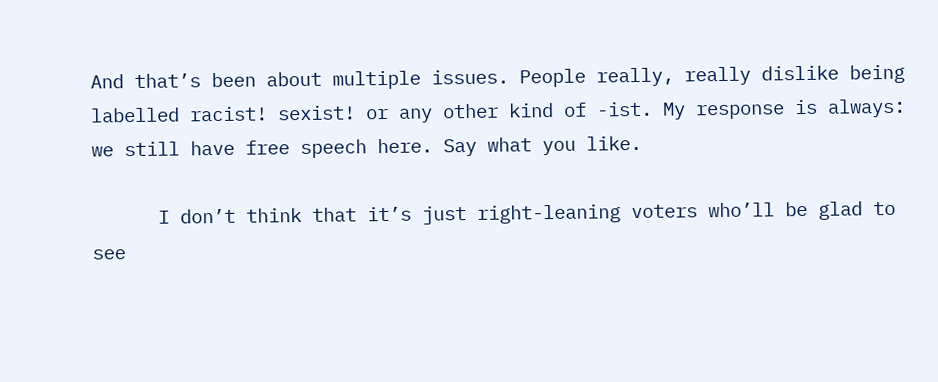And that’s been about multiple issues. People really, really dislike being labelled racist! sexist! or any other kind of -ist. My response is always: we still have free speech here. Say what you like.

      I don’t think that it’s just right-leaning voters who’ll be glad to see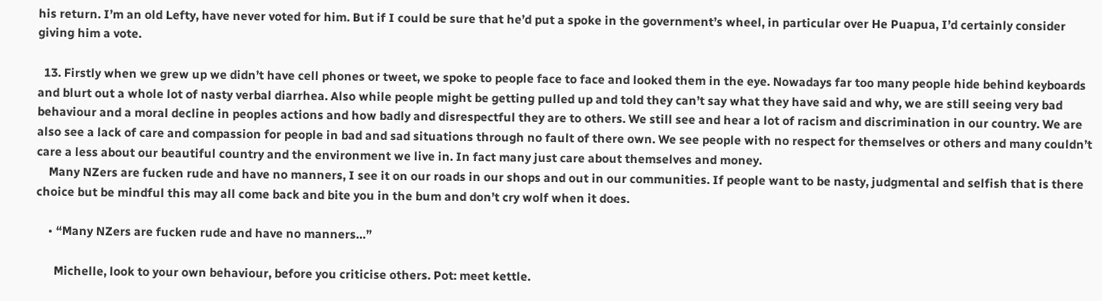his return. I’m an old Lefty, have never voted for him. But if I could be sure that he’d put a spoke in the government’s wheel, in particular over He Puapua, I’d certainly consider giving him a vote.

  13. Firstly when we grew up we didn’t have cell phones or tweet, we spoke to people face to face and looked them in the eye. Nowadays far too many people hide behind keyboards and blurt out a whole lot of nasty verbal diarrhea. Also while people might be getting pulled up and told they can’t say what they have said and why, we are still seeing very bad behaviour and a moral decline in peoples actions and how badly and disrespectful they are to others. We still see and hear a lot of racism and discrimination in our country. We are also see a lack of care and compassion for people in bad and sad situations through no fault of there own. We see people with no respect for themselves or others and many couldn’t care a less about our beautiful country and the environment we live in. In fact many just care about themselves and money.
    Many NZers are fucken rude and have no manners, I see it on our roads in our shops and out in our communities. If people want to be nasty, judgmental and selfish that is there choice but be mindful this may all come back and bite you in the bum and don’t cry wolf when it does.

    • “Many NZers are fucken rude and have no manners…”

      Michelle, look to your own behaviour, before you criticise others. Pot: meet kettle.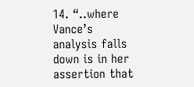14. “..where Vance’s analysis falls down is in her assertion that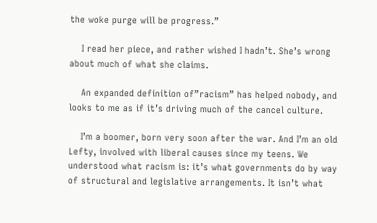the woke purge will be progress.”

    I read her piece, and rather wished I hadn’t. She’s wrong about much of what she claims.

    An expanded definition of”racism” has helped nobody, and looks to me as if it’s driving much of the cancel culture.

    I’m a boomer, born very soon after the war. And I’m an old Lefty, involved with liberal causes since my teens. We understood what racism is: it’s what governments do by way of structural and legislative arrangements. It isn’t what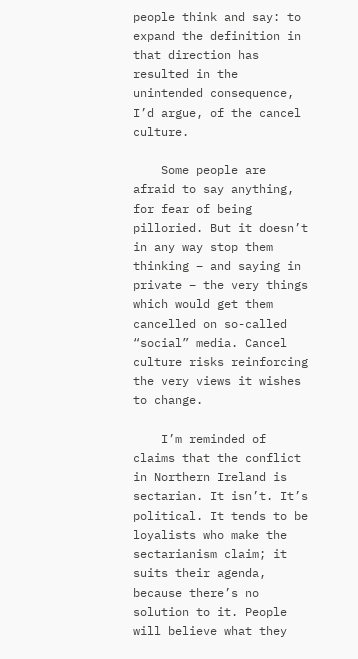people think and say: to expand the definition in that direction has resulted in the unintended consequence, I’d argue, of the cancel culture.

    Some people are afraid to say anything, for fear of being pilloried. But it doesn’t in any way stop them thinking – and saying in private – the very things which would get them cancelled on so-called “social” media. Cancel culture risks reinforcing the very views it wishes to change.

    I’m reminded of claims that the conflict in Northern Ireland is sectarian. It isn’t. It’s political. It tends to be loyalists who make the sectarianism claim; it suits their agenda, because there’s no solution to it. People will believe what they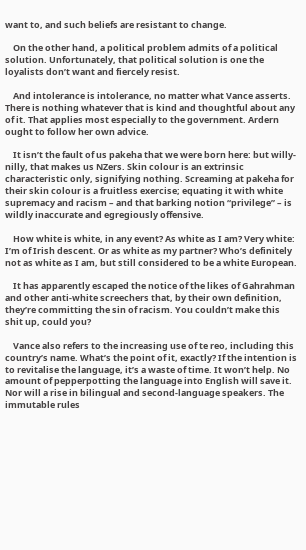want to, and such beliefs are resistant to change.

    On the other hand, a political problem admits of a political solution. Unfortunately, that political solution is one the loyalists don’t want and fiercely resist.

    And intolerance is intolerance, no matter what Vance asserts. There is nothing whatever that is kind and thoughtful about any of it. That applies most especially to the government. Ardern ought to follow her own advice.

    It isn’t the fault of us pakeha that we were born here: but willy-nilly, that makes us NZers. Skin colour is an extrinsic characteristic only, signifying nothing. Screaming at pakeha for their skin colour is a fruitless exercise; equating it with white supremacy and racism – and that barking notion “privilege” – is wildly inaccurate and egregiously offensive.

    How white is white, in any event? As white as I am? Very white: I’m of Irish descent. Or as white as my partner? Who’s definitely not as white as I am, but still considered to be a white European.

    It has apparently escaped the notice of the likes of Gahrahman and other anti-white screechers that, by their own definition, they’re committing the sin of racism. You couldn’t make this shit up, could you?

    Vance also refers to the increasing use of te reo, including this country’s name. What’s the point of it, exactly? If the intention is to revitalise the language, it’s a waste of time. It won’t help. No amount of pepperpotting the language into English will save it. Nor will a rise in bilingual and second-language speakers. The immutable rules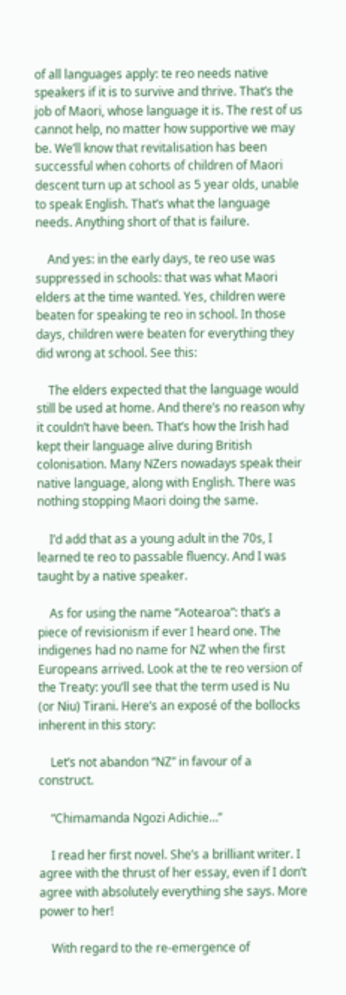of all languages apply: te reo needs native speakers if it is to survive and thrive. That’s the job of Maori, whose language it is. The rest of us cannot help, no matter how supportive we may be. We’ll know that revitalisation has been successful when cohorts of children of Maori descent turn up at school as 5 year olds, unable to speak English. That’s what the language needs. Anything short of that is failure.

    And yes: in the early days, te reo use was suppressed in schools: that was what Maori elders at the time wanted. Yes, children were beaten for speaking te reo in school. In those days, children were beaten for everything they did wrong at school. See this:

    The elders expected that the language would still be used at home. And there’s no reason why it couldn’t have been. That’s how the Irish had kept their language alive during British colonisation. Many NZers nowadays speak their native language, along with English. There was nothing stopping Maori doing the same.

    I’d add that as a young adult in the 70s, I learned te reo to passable fluency. And I was taught by a native speaker.

    As for using the name “Aotearoa”: that’s a piece of revisionism if ever I heard one. The indigenes had no name for NZ when the first Europeans arrived. Look at the te reo version of the Treaty: you’ll see that the term used is Nu (or Niu) Tirani. Here’s an exposé of the bollocks inherent in this story:

    Let’s not abandon “NZ” in favour of a construct.

    “Chimamanda Ngozi Adichie…”

    I read her first novel. She’s a brilliant writer. I agree with the thrust of her essay, even if I don’t agree with absolutely everything she says. More power to her!

    With regard to the re-emergence of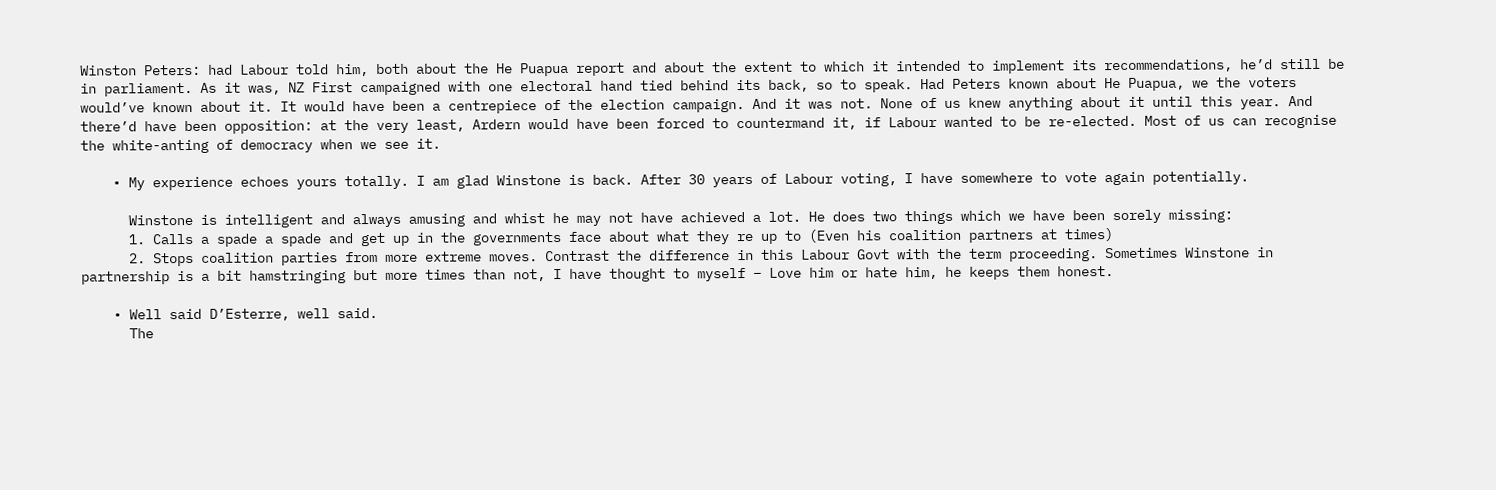Winston Peters: had Labour told him, both about the He Puapua report and about the extent to which it intended to implement its recommendations, he’d still be in parliament. As it was, NZ First campaigned with one electoral hand tied behind its back, so to speak. Had Peters known about He Puapua, we the voters would’ve known about it. It would have been a centrepiece of the election campaign. And it was not. None of us knew anything about it until this year. And there’d have been opposition: at the very least, Ardern would have been forced to countermand it, if Labour wanted to be re-elected. Most of us can recognise the white-anting of democracy when we see it.

    • My experience echoes yours totally. I am glad Winstone is back. After 30 years of Labour voting, I have somewhere to vote again potentially.

      Winstone is intelligent and always amusing and whist he may not have achieved a lot. He does two things which we have been sorely missing:
      1. Calls a spade a spade and get up in the governments face about what they re up to (Even his coalition partners at times)
      2. Stops coalition parties from more extreme moves. Contrast the difference in this Labour Govt with the term proceeding. Sometimes Winstone in partnership is a bit hamstringing but more times than not, I have thought to myself – Love him or hate him, he keeps them honest.

    • Well said D’Esterre, well said.
      The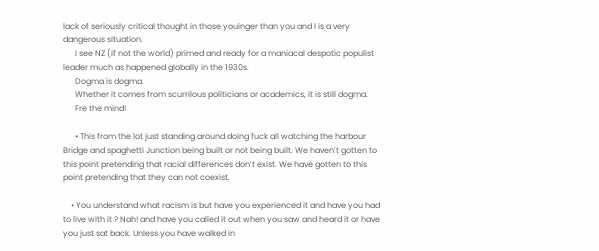lack of seriously critical thought in those youinger than you and I is a very dangerous situation.
      I see NZ (if not the world) primed and ready for a maniacal despotic populist leader much as happened globally in the 1930s.
      Dogma is dogma.
      Whether it comes from scurrilous politicians or academics, it is still dogma.
      Fre the mind!

      • This from the lot just standing around doing fuck all watching the harbour Bridge and spaghetti Junction being built or not being built. We haven’t gotten to this point pretending that racial differences don’t exist. We have gotten to this point pretending that they can not coexist.

    • You understand what racism is but have you experienced it and have you had to live with it ? Nah! and have you called it out when you saw and heard it or have you just sat back. Unless you have walked in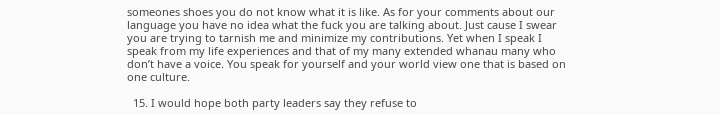someones shoes you do not know what it is like. As for your comments about our language you have no idea what the fuck you are talking about. Just cause I swear you are trying to tarnish me and minimize my contributions. Yet when I speak I speak from my life experiences and that of my many extended whanau many who don’t have a voice. You speak for yourself and your world view one that is based on one culture.

  15. I would hope both party leaders say they refuse to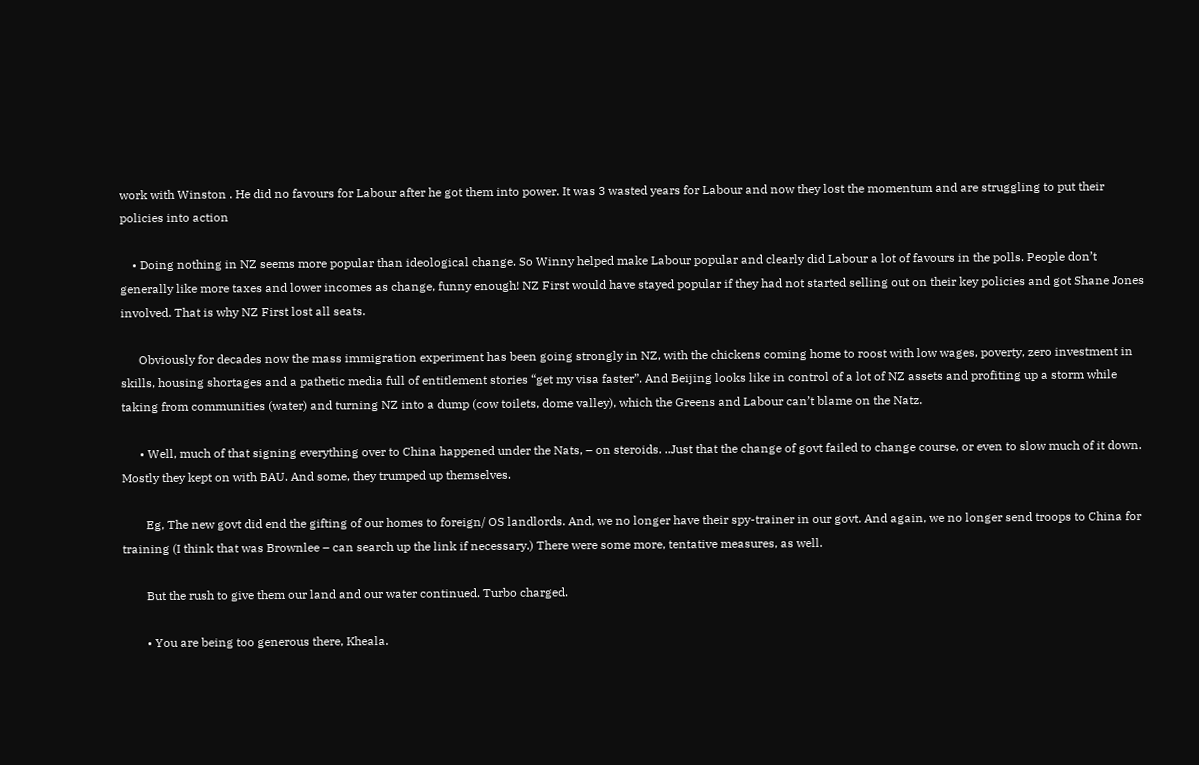work with Winston . He did no favours for Labour after he got them into power. It was 3 wasted years for Labour and now they lost the momentum and are struggling to put their policies into action

    • Doing nothing in NZ seems more popular than ideological change. So Winny helped make Labour popular and clearly did Labour a lot of favours in the polls. People don’t generally like more taxes and lower incomes as change, funny enough! NZ First would have stayed popular if they had not started selling out on their key policies and got Shane Jones involved. That is why NZ First lost all seats.

      Obviously for decades now the mass immigration experiment has been going strongly in NZ, with the chickens coming home to roost with low wages, poverty, zero investment in skills, housing shortages and a pathetic media full of entitlement stories “get my visa faster”. And Beijing looks like in control of a lot of NZ assets and profiting up a storm while taking from communities (water) and turning NZ into a dump (cow toilets, dome valley), which the Greens and Labour can’t blame on the Natz.

      • Well, much of that signing everything over to China happened under the Nats, – on steroids. ..Just that the change of govt failed to change course, or even to slow much of it down. Mostly they kept on with BAU. And some, they trumped up themselves.

        Eg, The new govt did end the gifting of our homes to foreign/ OS landlords. And, we no longer have their spy-trainer in our govt. And again, we no longer send troops to China for training (I think that was Brownlee – can search up the link if necessary.) There were some more, tentative measures, as well.

        But the rush to give them our land and our water continued. Turbo charged.

        • You are being too generous there, Kheala.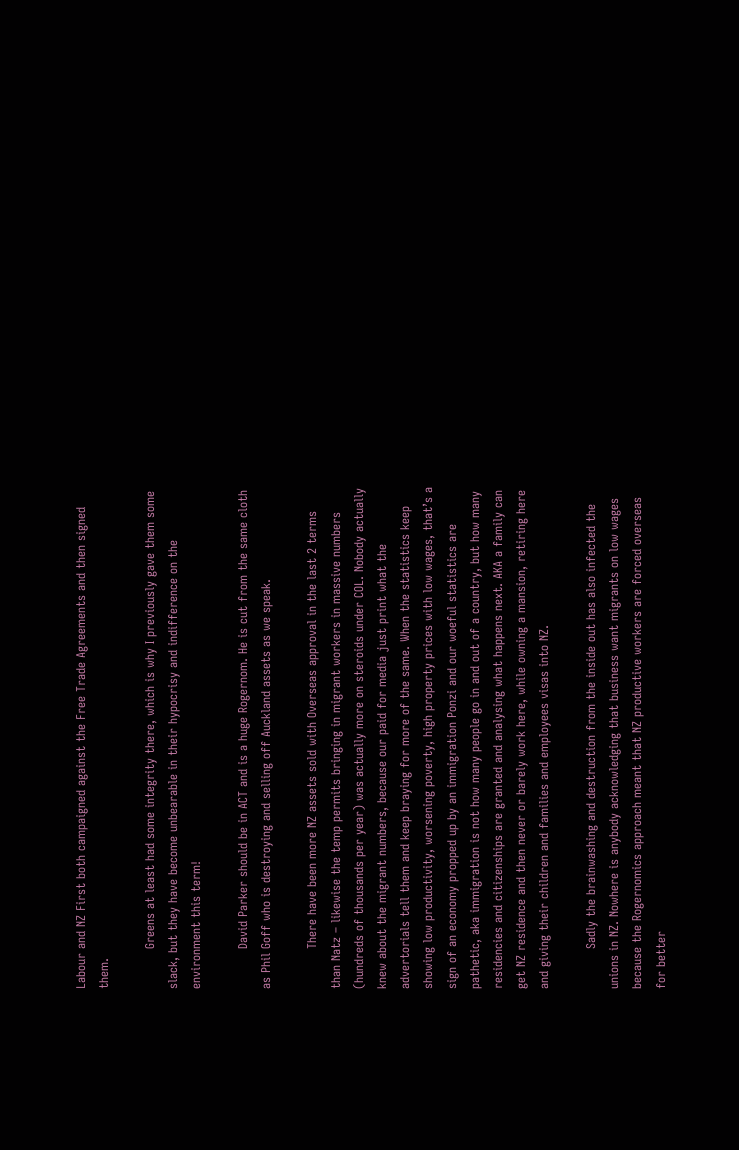Labour and NZ First both campaigned against the Free Trade Agreements and then signed them.

          Greens at least had some integrity there, which is why I previously gave them some slack, but they have become unbearable in their hypocrisy and indifference on the environment this term!

          David Parker should be in ACT and is a huge Rogernom. He is cut from the same cloth as Phil Goff who is destroying and selling off Auckland assets as we speak.

          There have been more NZ assets sold with Overseas approval in the last 2 terms than Natz – likewise the temp permits bringing in migrant workers in massive numbers (hundreds of thousands per year) was actually more on steroids under COL. Nobody actually knew about the migrant numbers, because our paid for media just print what the advertorials tell them and keep braying for more of the same. When the statistics keep showing low productivity, worsening poverty, high property prices with low wages, that’s a sign of an economy propped up by an immigration Ponzi and our woeful statistics are pathetic, aka immigration is not how many people go in and out of a country, but how many residencies and citizenships are granted and analysing what happens next. AKA a family can get NZ residence and then never or barely work here, while owning a mansion, retiring here and giving their children and families and employees visas into NZ.

          Sadly the brainwashing and destruction from the inside out has also infected the unions in NZ. Nowhere is anybody acknowledging that business want migrants on low wages because the Rogernomics approach meant that NZ productive workers are forced overseas for better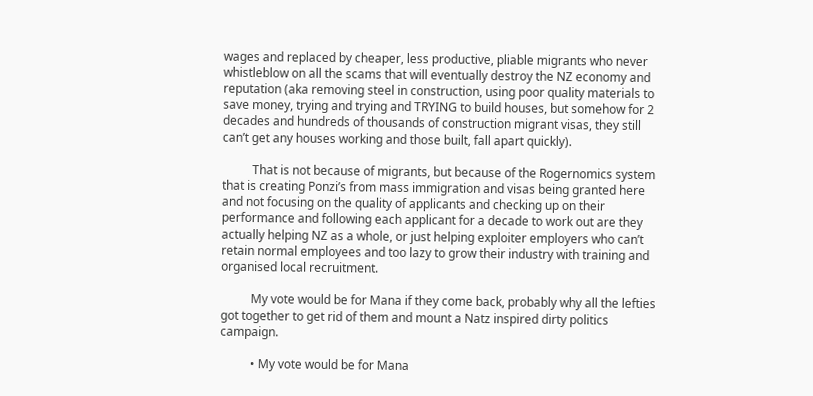wages and replaced by cheaper, less productive, pliable migrants who never whistleblow on all the scams that will eventually destroy the NZ economy and reputation (aka removing steel in construction, using poor quality materials to save money, trying and trying and TRYING to build houses, but somehow for 2 decades and hundreds of thousands of construction migrant visas, they still can’t get any houses working and those built, fall apart quickly).

          That is not because of migrants, but because of the Rogernomics system that is creating Ponzi’s from mass immigration and visas being granted here and not focusing on the quality of applicants and checking up on their performance and following each applicant for a decade to work out are they actually helping NZ as a whole, or just helping exploiter employers who can’t retain normal employees and too lazy to grow their industry with training and organised local recruitment.

          My vote would be for Mana if they come back, probably why all the lefties got together to get rid of them and mount a Natz inspired dirty politics campaign.

          • My vote would be for Mana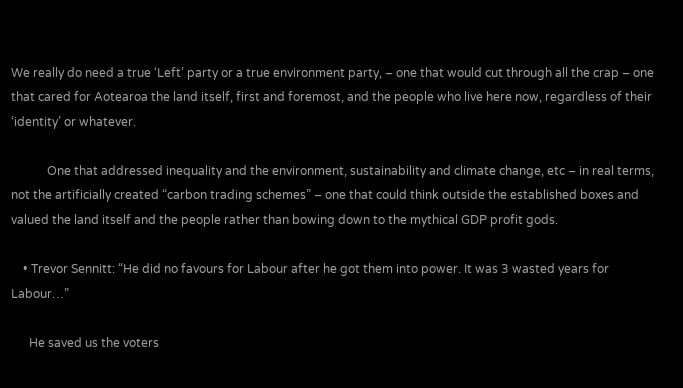We really do need a true ‘Left’ party or a true environment party, – one that would cut through all the crap – one that cared for Aotearoa the land itself, first and foremost, and the people who live here now, regardless of their ‘identity’ or whatever.

            One that addressed inequality and the environment, sustainability and climate change, etc – in real terms, not the artificially created “carbon trading schemes” – one that could think outside the established boxes and valued the land itself and the people rather than bowing down to the mythical GDP profit gods.

    • Trevor Sennitt: “He did no favours for Labour after he got them into power. It was 3 wasted years for Labour…”

      He saved us the voters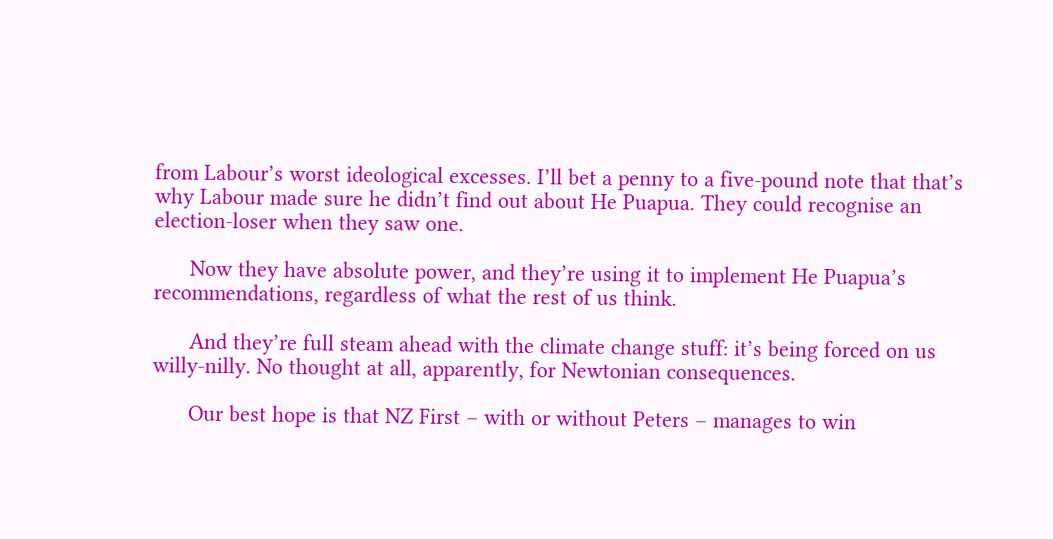from Labour’s worst ideological excesses. I’ll bet a penny to a five-pound note that that’s why Labour made sure he didn’t find out about He Puapua. They could recognise an election-loser when they saw one.

      Now they have absolute power, and they’re using it to implement He Puapua’s recommendations, regardless of what the rest of us think.

      And they’re full steam ahead with the climate change stuff: it’s being forced on us willy-nilly. No thought at all, apparently, for Newtonian consequences.

      Our best hope is that NZ First – with or without Peters – manages to win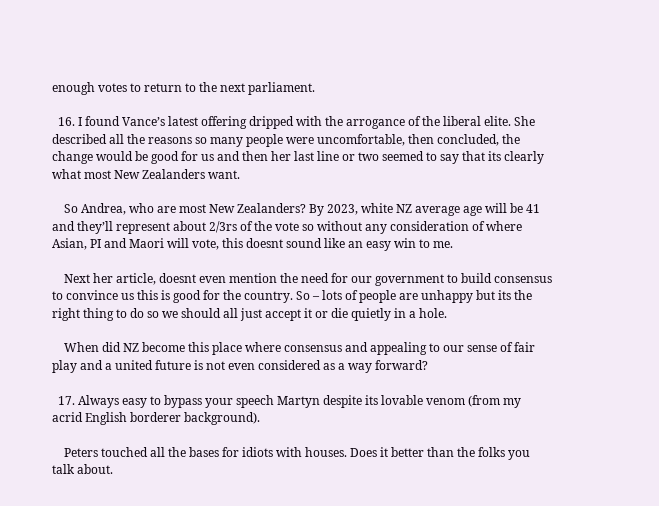enough votes to return to the next parliament.

  16. I found Vance’s latest offering dripped with the arrogance of the liberal elite. She described all the reasons so many people were uncomfortable, then concluded, the change would be good for us and then her last line or two seemed to say that its clearly what most New Zealanders want.

    So Andrea, who are most New Zealanders? By 2023, white NZ average age will be 41 and they’ll represent about 2/3rs of the vote so without any consideration of where Asian, PI and Maori will vote, this doesnt sound like an easy win to me.

    Next her article, doesnt even mention the need for our government to build consensus to convince us this is good for the country. So – lots of people are unhappy but its the right thing to do so we should all just accept it or die quietly in a hole.

    When did NZ become this place where consensus and appealing to our sense of fair play and a united future is not even considered as a way forward?

  17. Always easy to bypass your speech Martyn despite its lovable venom (from my acrid English borderer background).

    Peters touched all the bases for idiots with houses. Does it better than the folks you talk about.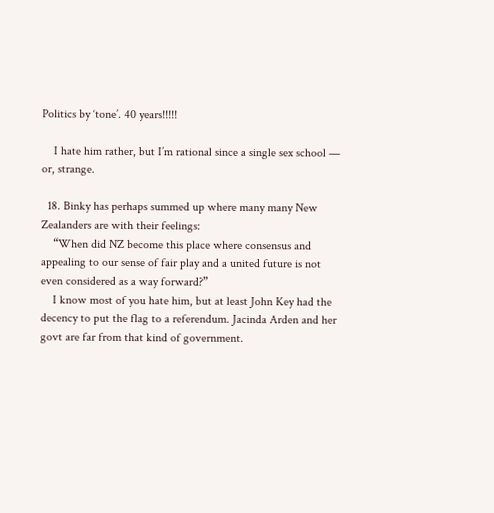Politics by ‘tone’. 40 years!!!!!

    I hate him rather, but I’m rational since a single sex school — or, strange.

  18. Binky has perhaps summed up where many many New Zealanders are with their feelings:
    “When did NZ become this place where consensus and appealing to our sense of fair play and a united future is not even considered as a way forward?”
    I know most of you hate him, but at least John Key had the decency to put the flag to a referendum. Jacinda Arden and her govt are far from that kind of government.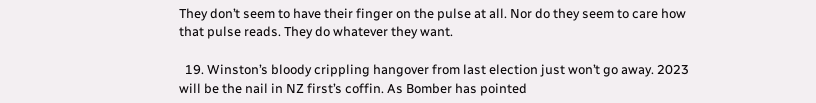They don’t seem to have their finger on the pulse at all. Nor do they seem to care how that pulse reads. They do whatever they want.

  19. Winston’s bloody crippling hangover from last election just won’t go away. 2023 will be the nail in NZ first’s coffin. As Bomber has pointed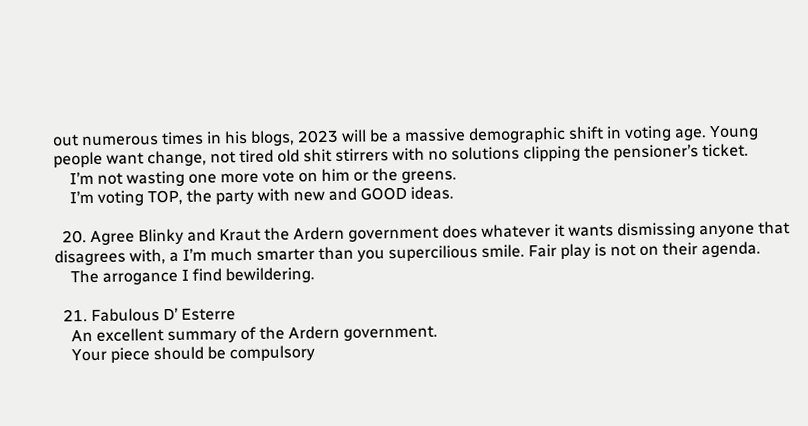out numerous times in his blogs, 2023 will be a massive demographic shift in voting age. Young people want change, not tired old shit stirrers with no solutions clipping the pensioner’s ticket.
    I’m not wasting one more vote on him or the greens.
    I’m voting TOP, the party with new and GOOD ideas.

  20. Agree Blinky and Kraut the Ardern government does whatever it wants dismissing anyone that disagrees with, a I’m much smarter than you supercilious smile. Fair play is not on their agenda.
    The arrogance I find bewildering.

  21. Fabulous D’ Esterre
    An excellent summary of the Ardern government.
    Your piece should be compulsory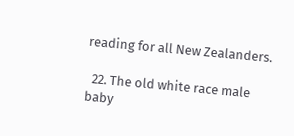reading for all New Zealanders.

  22. The old white race male baby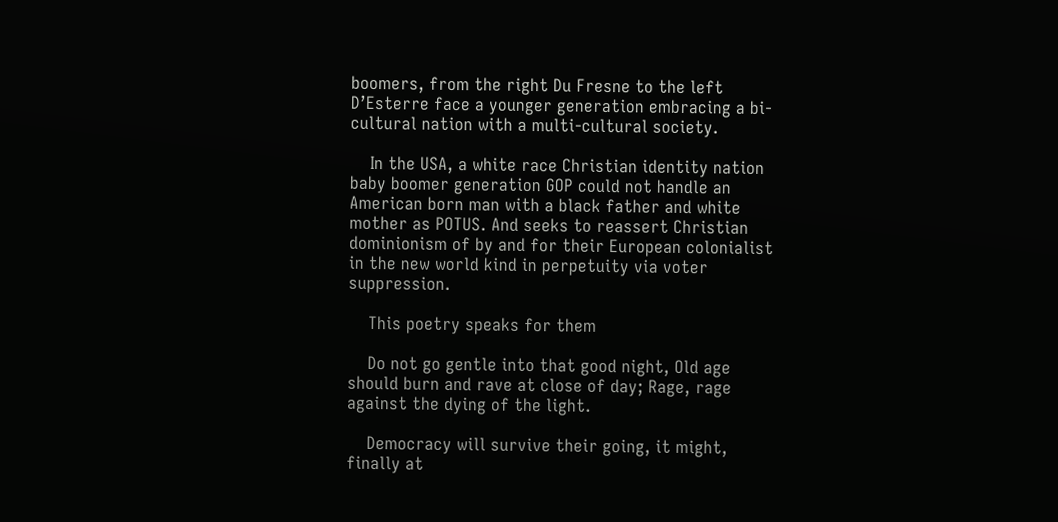boomers, from the right Du Fresne to the left D’Esterre face a younger generation embracing a bi-cultural nation with a multi-cultural society.

    In the USA, a white race Christian identity nation baby boomer generation GOP could not handle an American born man with a black father and white mother as POTUS. And seeks to reassert Christian dominionism of by and for their European colonialist in the new world kind in perpetuity via voter suppression.

    This poetry speaks for them

    Do not go gentle into that good night, Old age should burn and rave at close of day; Rage, rage against the dying of the light.

    Democracy will survive their going, it might, finally at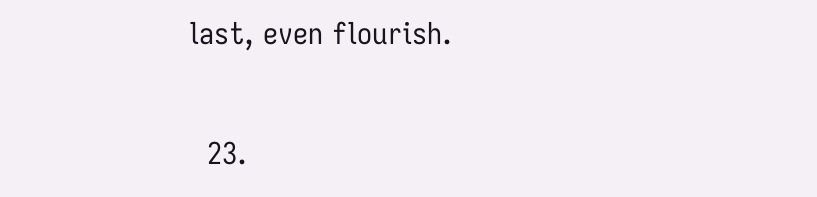last, even flourish.

  23.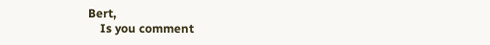Bert,
    Is you comment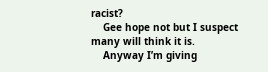racist?
    Gee hope not but I suspect many will think it is.
    Anyway I’m giving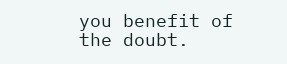you benefit of the doubt.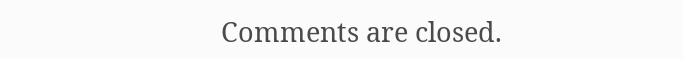Comments are closed.